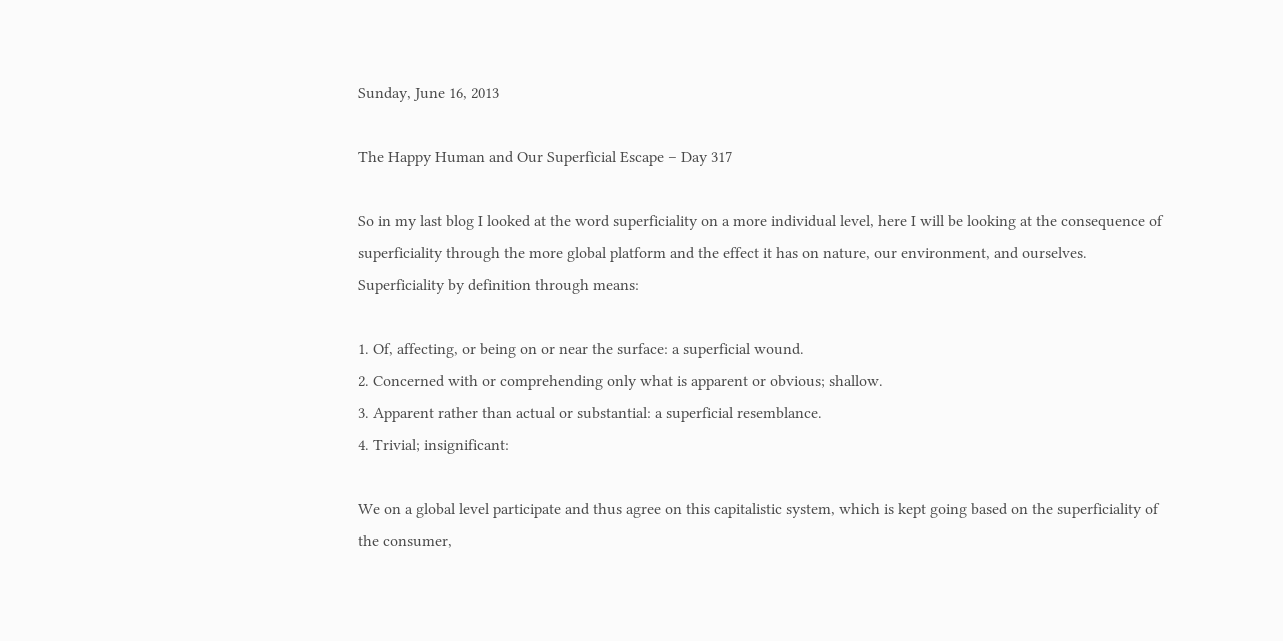Sunday, June 16, 2013

The Happy Human and Our Superficial Escape – Day 317

So in my last blog I looked at the word superficiality on a more individual level, here I will be looking at the consequence of superficiality through the more global platform and the effect it has on nature, our environment, and ourselves. Superficiality by definition through means:

1. Of, affecting, or being on or near the surface: a superficial wound.
2. Concerned with or comprehending only what is apparent or obvious; shallow.
3. Apparent rather than actual or substantial: a superficial resemblance.
4. Trivial; insignificant:

We on a global level participate and thus agree on this capitalistic system, which is kept going based on the superficiality of the consumer,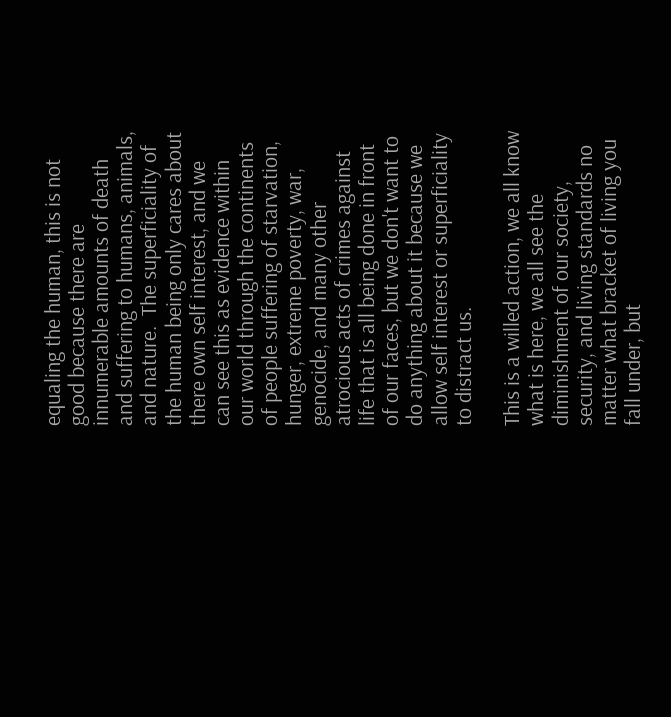equaling the human, this is not good because there are innumerable amounts of death and suffering to humans, animals, and nature.  The superficiality of the human being only cares about there own self interest, and we can see this as evidence within our world through the continents of people suffering of starvation, hunger, extreme poverty, war, genocide, and many other atrocious acts of crimes against life that is all being done in front of our faces, but we don't want to do anything about it because we allow self interest or superficiality to distract us.

This is a willed action, we all know what is here, we all see the diminishment of our society, security, and living standards no matter what bracket of living you fall under, but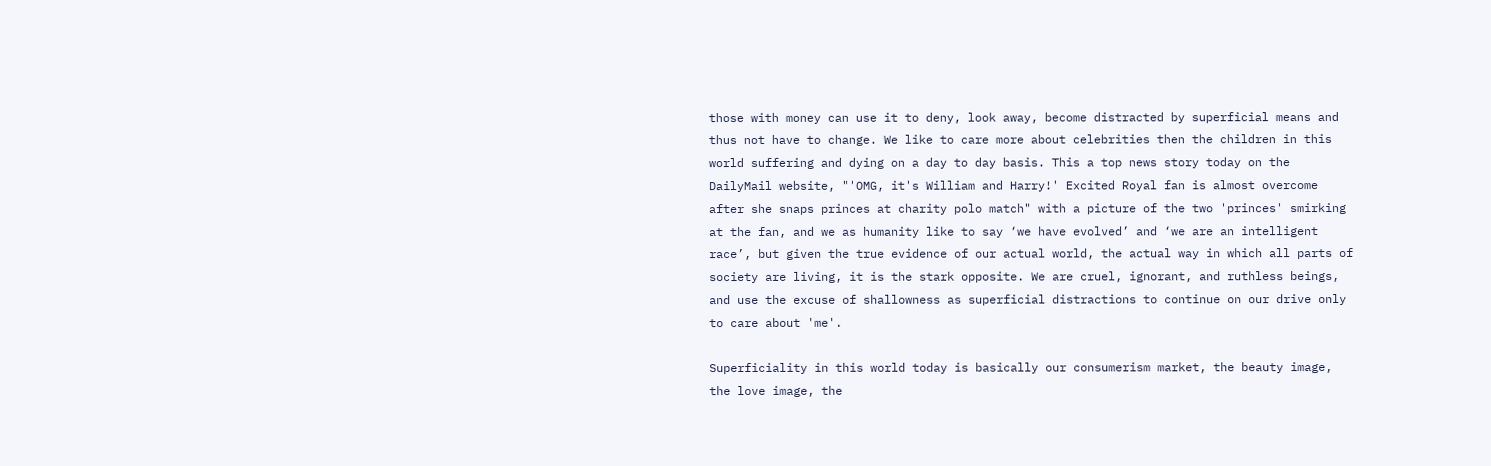those with money can use it to deny, look away, become distracted by superficial means and thus not have to change. We like to care more about celebrities then the children in this world suffering and dying on a day to day basis. This a top news story today on the DailyMail website, "'OMG, it's William and Harry!' Excited Royal fan is almost overcome after she snaps princes at charity polo match" with a picture of the two 'princes' smirking at the fan, and we as humanity like to say ‘we have evolved’ and ‘we are an intelligent race’, but given the true evidence of our actual world, the actual way in which all parts of society are living, it is the stark opposite. We are cruel, ignorant, and ruthless beings, and use the excuse of shallowness as superficial distractions to continue on our drive only to care about 'me'.

Superficiality in this world today is basically our consumerism market, the beauty image, the love image, the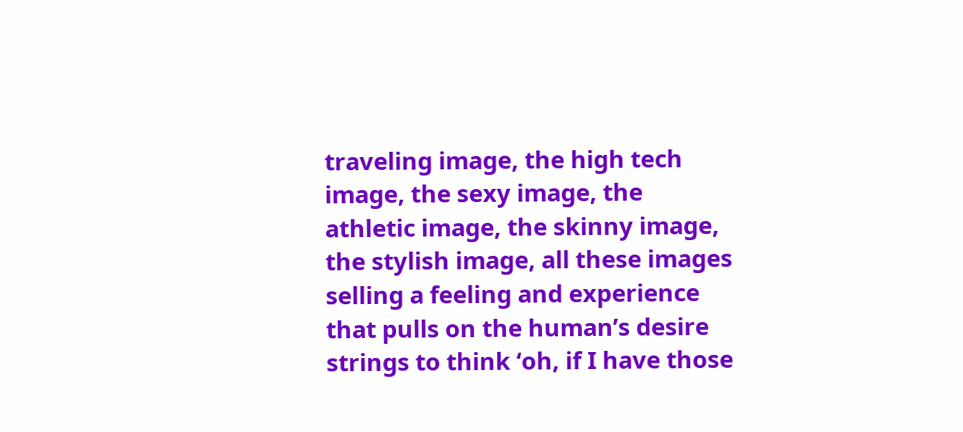traveling image, the high tech image, the sexy image, the athletic image, the skinny image, the stylish image, all these images selling a feeling and experience that pulls on the human’s desire strings to think ‘oh, if I have those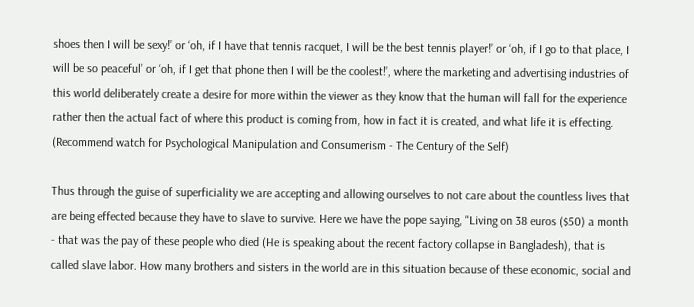shoes then I will be sexy!’ or ‘oh, if I have that tennis racquet, I will be the best tennis player!’ or ‘oh, if I go to that place, I will be so peaceful’ or ‘oh, if I get that phone then I will be the coolest!’, where the marketing and advertising industries of this world deliberately create a desire for more within the viewer as they know that the human will fall for the experience rather then the actual fact of where this product is coming from, how in fact it is created, and what life it is effecting. (Recommend watch for Psychological Manipulation and Consumerism - The Century of the Self)

Thus through the guise of superficiality we are accepting and allowing ourselves to not care about the countless lives that are being effected because they have to slave to survive. Here we have the pope saying, "Living on 38 euros ($50) a month - that was the pay of these people who died (He is speaking about the recent factory collapse in Bangladesh), that is called slave labor. How many brothers and sisters in the world are in this situation because of these economic, social and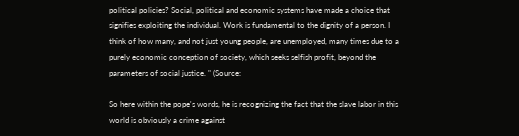political policies? Social, political and economic systems have made a choice that signifies exploiting the individual. Work is fundamental to the dignity of a person. I think of how many, and not just young people, are unemployed, many times due to a purely economic conception of society, which seeks selfish profit, beyond the parameters of social justice. " (Source:

So here within the pope's words, he is recognizing the fact that the slave labor in this world is obviously a crime against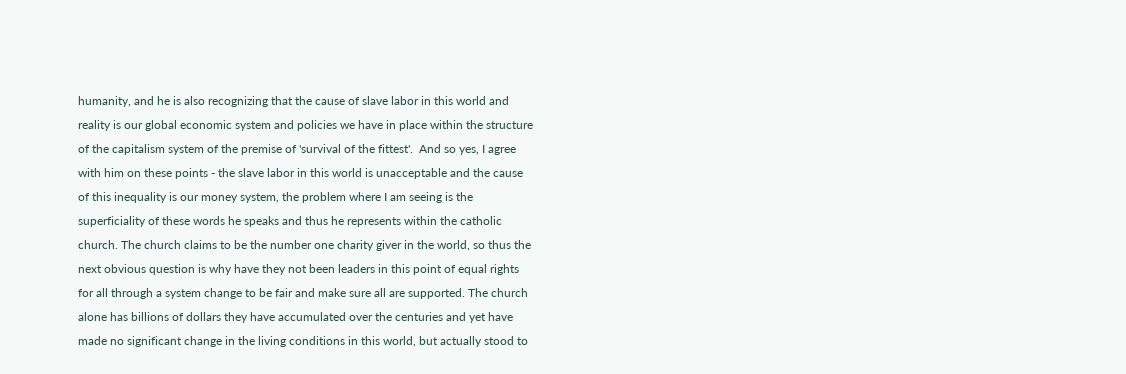humanity, and he is also recognizing that the cause of slave labor in this world and reality is our global economic system and policies we have in place within the structure of the capitalism system of the premise of 'survival of the fittest'.  And so yes, I agree with him on these points - the slave labor in this world is unacceptable and the cause of this inequality is our money system, the problem where I am seeing is the superficiality of these words he speaks and thus he represents within the catholic church. The church claims to be the number one charity giver in the world, so thus the next obvious question is why have they not been leaders in this point of equal rights for all through a system change to be fair and make sure all are supported. The church alone has billions of dollars they have accumulated over the centuries and yet have made no significant change in the living conditions in this world, but actually stood to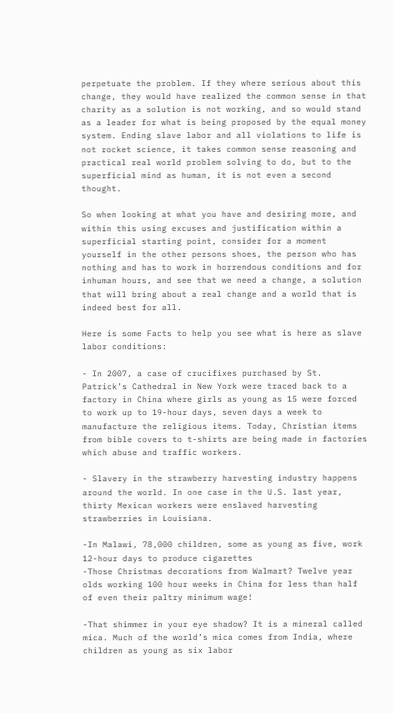perpetuate the problem. If they where serious about this change, they would have realized the common sense in that charity as a solution is not working, and so would stand as a leader for what is being proposed by the equal money system. Ending slave labor and all violations to life is not rocket science, it takes common sense reasoning and practical real world problem solving to do, but to the superficial mind as human, it is not even a second thought.

So when looking at what you have and desiring more, and within this using excuses and justification within a superficial starting point, consider for a moment yourself in the other persons shoes, the person who has nothing and has to work in horrendous conditions and for inhuman hours, and see that we need a change, a solution that will bring about a real change and a world that is indeed best for all.

Here is some Facts to help you see what is here as slave labor conditions:

- In 2007, a case of crucifixes purchased by St. Patrick’s Cathedral in New York were traced back to a factory in China where girls as young as 15 were forced to work up to 19-hour days, seven days a week to manufacture the religious items. Today, Christian items from bible covers to t-shirts are being made in factories which abuse and traffic workers.

- Slavery in the strawberry harvesting industry happens around the world. In one case in the U.S. last year, thirty Mexican workers were enslaved harvesting strawberries in Louisiana.

-In Malawi, 78,000 children, some as young as five, work 12-hour days to produce cigarettes
-Those Christmas decorations from Walmart? Twelve year olds working 100 hour weeks in China for less than half of even their paltry minimum wage!

-That shimmer in your eye shadow? It is a mineral called mica. Much of the world’s mica comes from India, where children as young as six labor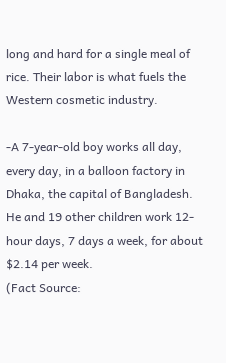long and hard for a single meal of rice. Their labor is what fuels the Western cosmetic industry.

-A 7-year-old boy works all day, every day, in a balloon factory in Dhaka, the capital of Bangladesh. He and 19 other children work 12-hour days, 7 days a week, for about $2.14 per week.
(Fact Source: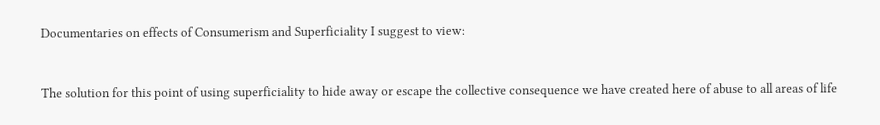Documentaries on effects of Consumerism and Superficiality I suggest to view:


The solution for this point of using superficiality to hide away or escape the collective consequence we have created here of abuse to all areas of life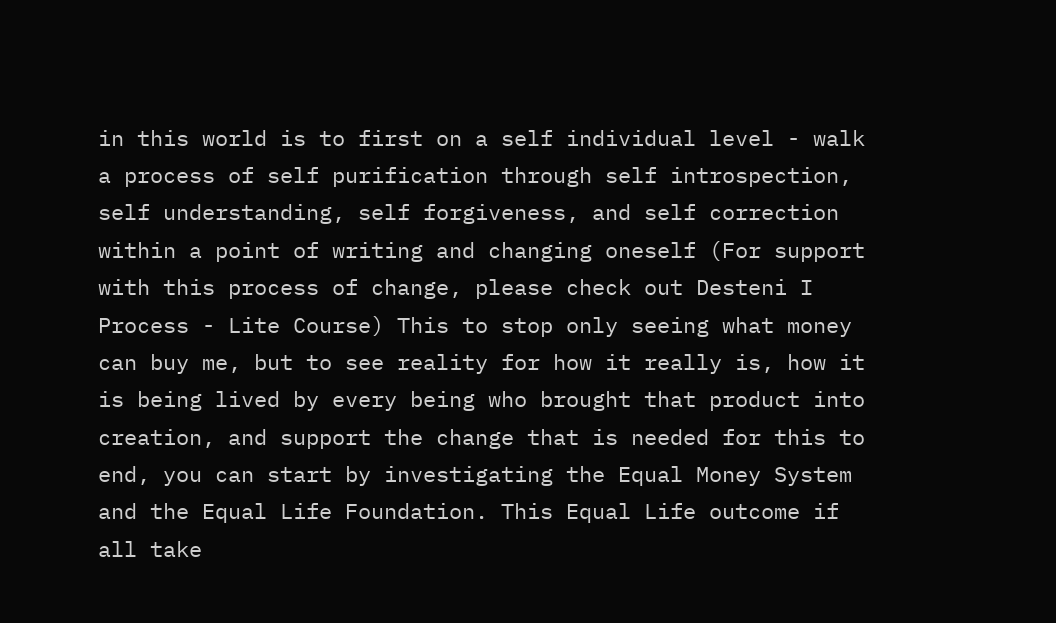in this world is to first on a self individual level - walk a process of self purification through self introspection, self understanding, self forgiveness, and self correction within a point of writing and changing oneself (For support with this process of change, please check out Desteni I Process - Lite Course) This to stop only seeing what money can buy me, but to see reality for how it really is, how it is being lived by every being who brought that product into creation, and support the change that is needed for this to end, you can start by investigating the Equal Money System and the Equal Life Foundation. This Equal Life outcome if all take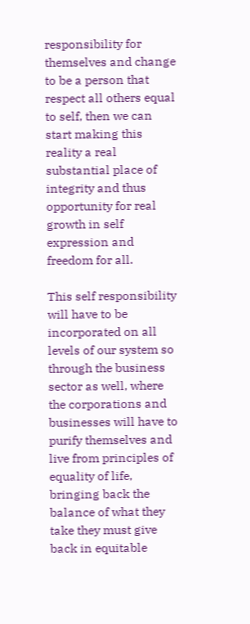responsibility for themselves and change to be a person that respect all others equal to self, then we can start making this reality a real substantial place of integrity and thus opportunity for real growth in self expression and freedom for all.

This self responsibility will have to be incorporated on all levels of our system so through the business sector as well, where the corporations and businesses will have to purify themselves and live from principles of equality of life, bringing back the balance of what they take they must give back in equitable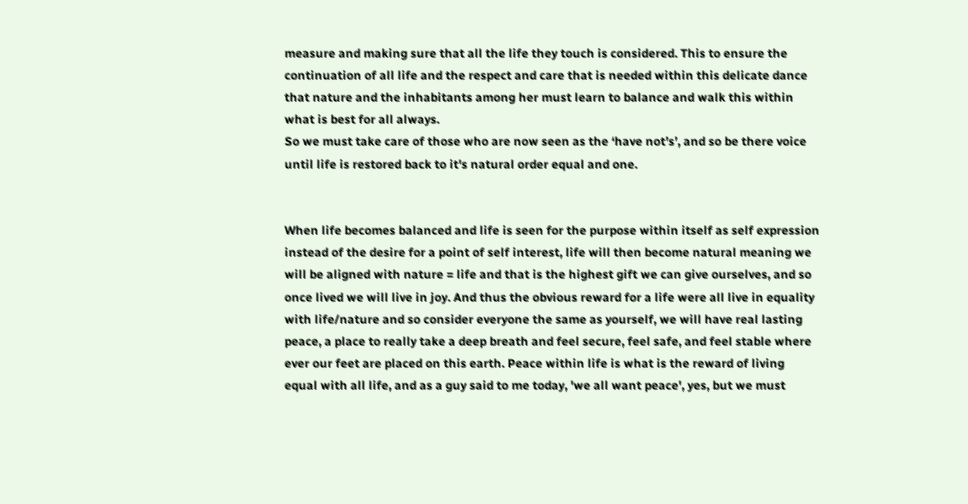measure and making sure that all the life they touch is considered. This to ensure the continuation of all life and the respect and care that is needed within this delicate dance that nature and the inhabitants among her must learn to balance and walk this within what is best for all always.
So we must take care of those who are now seen as the ‘have not’s’, and so be there voice until life is restored back to it's natural order equal and one.


When life becomes balanced and life is seen for the purpose within itself as self expression instead of the desire for a point of self interest, life will then become natural meaning we will be aligned with nature = life and that is the highest gift we can give ourselves, and so once lived we will live in joy. And thus the obvious reward for a life were all live in equality with life/nature and so consider everyone the same as yourself, we will have real lasting peace, a place to really take a deep breath and feel secure, feel safe, and feel stable where ever our feet are placed on this earth. Peace within life is what is the reward of living equal with all life, and as a guy said to me today, 'we all want peace', yes, but we must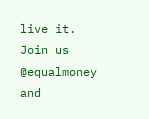live it. Join us @equalmoney and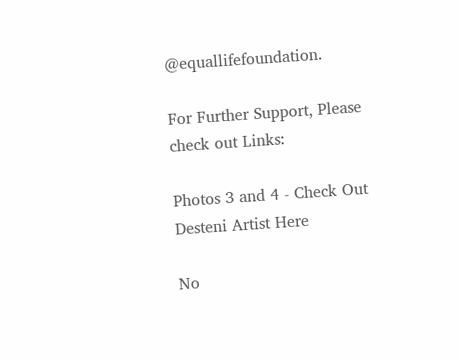@equallifefoundation.

For Further Support, Please check out Links:

Photos 3 and 4 - Check Out Desteni Artist Here

No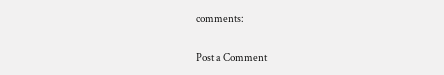comments:

Post a Comment